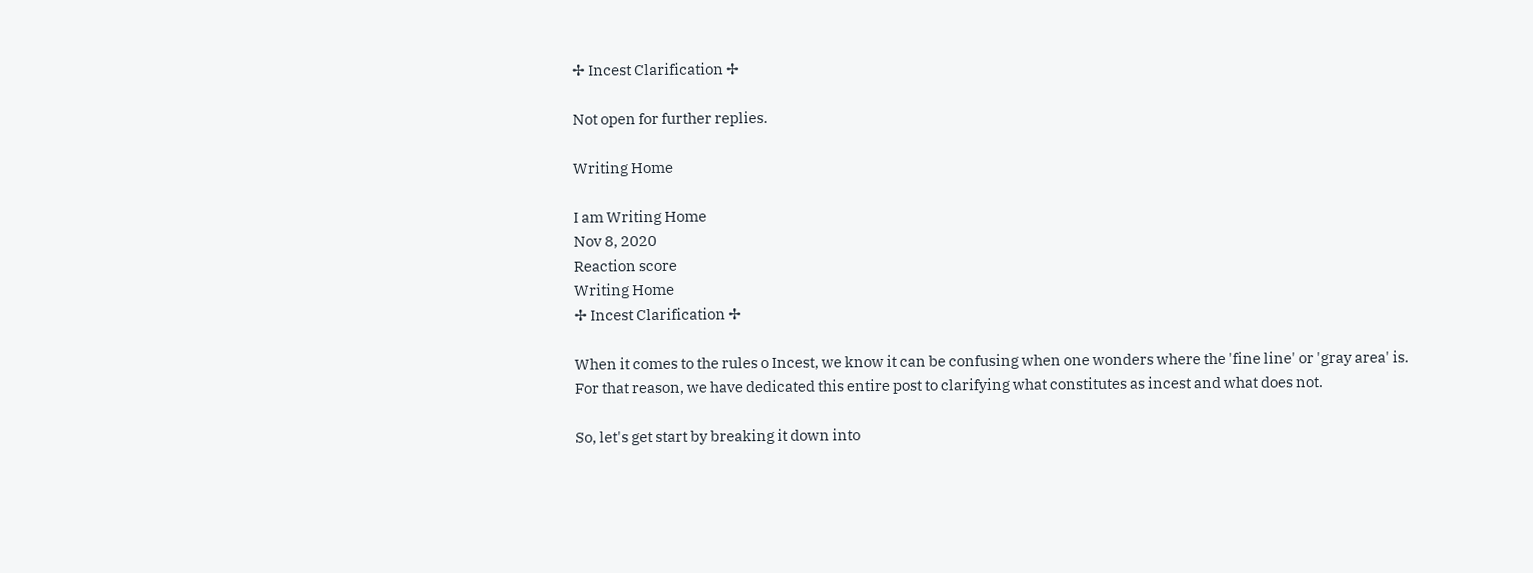✢ Incest Clarification ✢

Not open for further replies.

Writing Home

I am Writing Home
Nov 8, 2020
Reaction score
Writing Home
✢ Incest Clarification ✢

When it comes to the rules o Incest, we know it can be confusing when one wonders where the 'fine line' or 'gray area' is.
For that reason, we have dedicated this entire post to clarifying what constitutes as incest and what does not.

So, let's get start by breaking it down into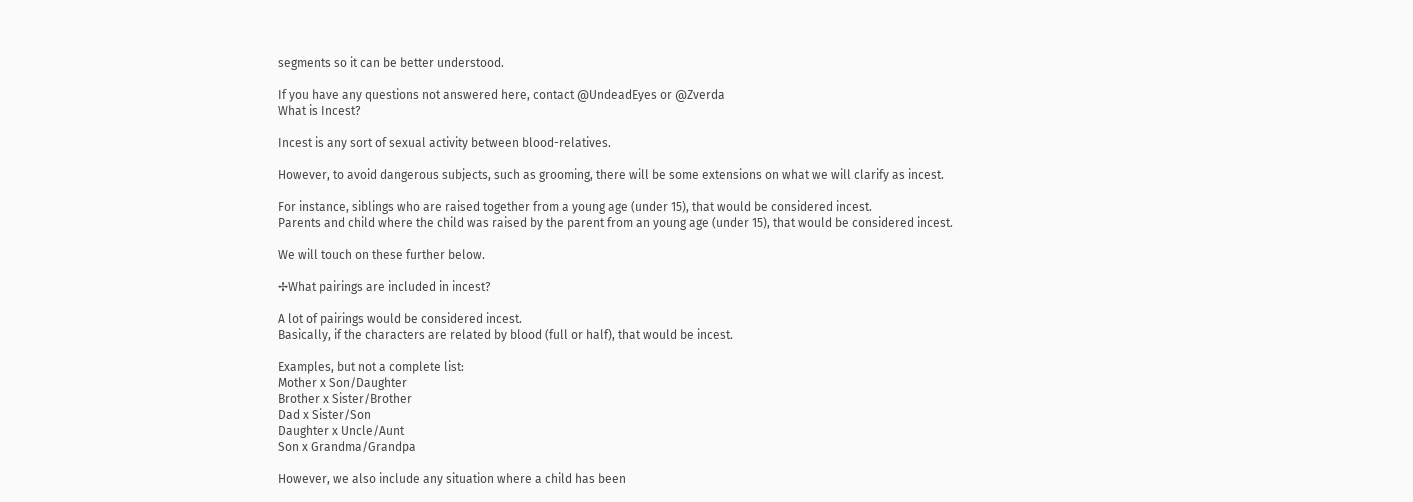segments so it can be better understood.

If you have any questions not answered here, contact @UndeadEyes or @Zverda
What is Incest?

Incest is any sort of sexual activity between blood-relatives.

However, to avoid dangerous subjects, such as grooming, there will be some extensions on what we will clarify as incest.

For instance, siblings who are raised together from a young age (under 15), that would be considered incest.
Parents and child where the child was raised by the parent from an young age (under 15), that would be considered incest.

We will touch on these further below.

✢What pairings are included in incest?

A lot of pairings would be considered incest.
Basically, if the characters are related by blood (full or half), that would be incest.

Examples, but not a complete list:
Mother x Son/Daughter
Brother x Sister/Brother
Dad x Sister/Son
Daughter x Uncle/Aunt
Son x Grandma/Grandpa

However, we also include any situation where a child has been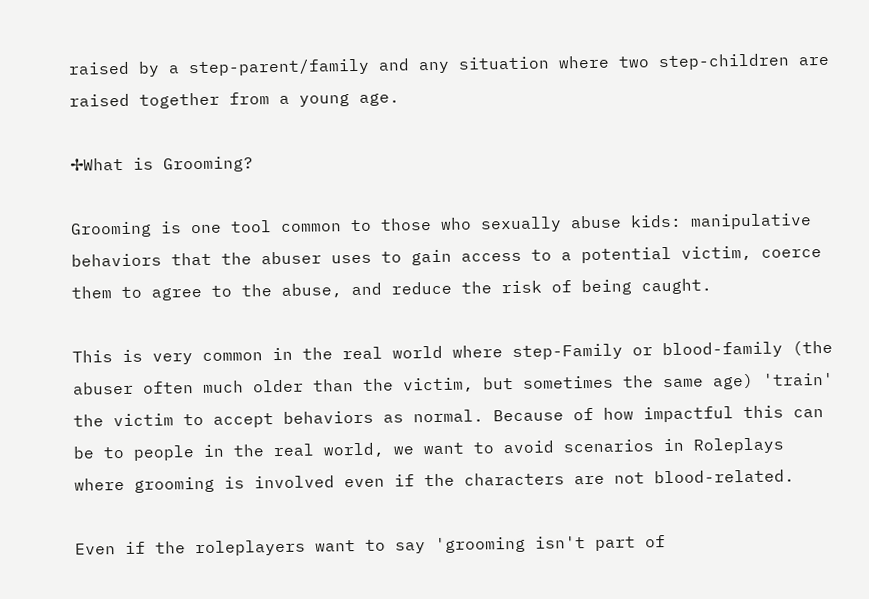raised by a step-parent/family and any situation where two step-children are raised together from a young age.

✢What is Grooming?

Grooming is one tool common to those who sexually abuse kids: manipulative behaviors that the abuser uses to gain access to a potential victim, coerce them to agree to the abuse, and reduce the risk of being caught.

This is very common in the real world where step-Family or blood-family (the abuser often much older than the victim, but sometimes the same age) 'train' the victim to accept behaviors as normal. Because of how impactful this can be to people in the real world, we want to avoid scenarios in Roleplays where grooming is involved even if the characters are not blood-related.

Even if the roleplayers want to say 'grooming isn't part of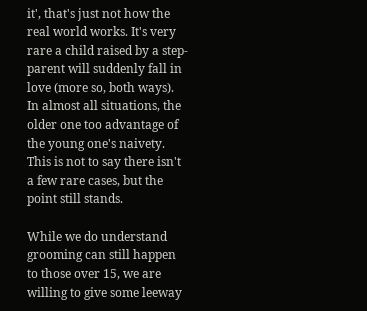it', that's just not how the real world works. It's very rare a child raised by a step-parent will suddenly fall in love (more so, both ways). In almost all situations, the older one too advantage of the young one's naivety. This is not to say there isn't a few rare cases, but the point still stands.

While we do understand grooming can still happen to those over 15, we are willing to give some leeway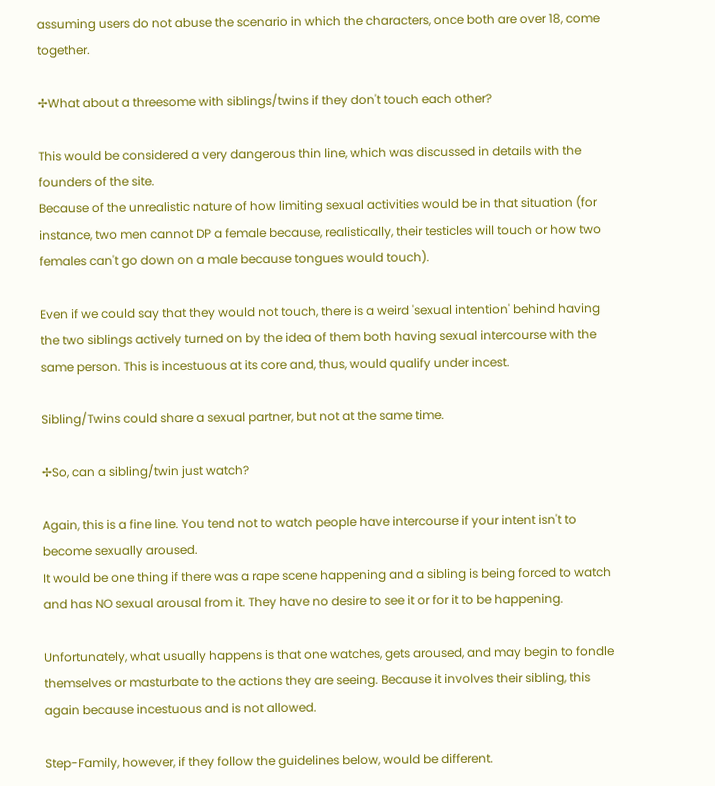assuming users do not abuse the scenario in which the characters, once both are over 18, come together.

✢What about a threesome with siblings/twins if they don't touch each other?

This would be considered a very dangerous thin line, which was discussed in details with the founders of the site.
Because of the unrealistic nature of how limiting sexual activities would be in that situation (for instance, two men cannot DP a female because, realistically, their testicles will touch or how two females can't go down on a male because tongues would touch).

Even if we could say that they would not touch, there is a weird 'sexual intention' behind having the two siblings actively turned on by the idea of them both having sexual intercourse with the same person. This is incestuous at its core and, thus, would qualify under incest.

Sibling/Twins could share a sexual partner, but not at the same time.

✢So, can a sibling/twin just watch?

Again, this is a fine line. You tend not to watch people have intercourse if your intent isn't to become sexually aroused.
It would be one thing if there was a rape scene happening and a sibling is being forced to watch and has NO sexual arousal from it. They have no desire to see it or for it to be happening.

Unfortunately, what usually happens is that one watches, gets aroused, and may begin to fondle themselves or masturbate to the actions they are seeing. Because it involves their sibling, this again because incestuous and is not allowed.

Step-Family, however, if they follow the guidelines below, would be different.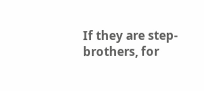If they are step-brothers, for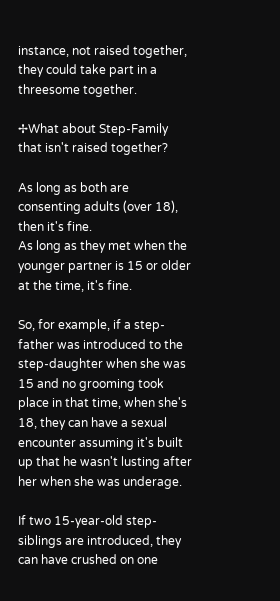instance, not raised together, they could take part in a threesome together.

✢What about Step-Family that isn't raised together?

As long as both are consenting adults (over 18), then it's fine.
As long as they met when the younger partner is 15 or older at the time, it's fine.

So, for example, if a step-father was introduced to the step-daughter when she was 15 and no grooming took place in that time, when she's 18, they can have a sexual encounter assuming it's built up that he wasn't lusting after her when she was underage.

If two 15-year-old step-siblings are introduced, they can have crushed on one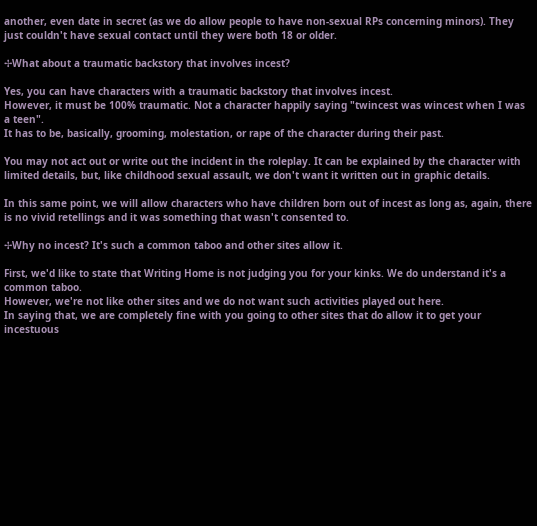another, even date in secret (as we do allow people to have non-sexual RPs concerning minors). They just couldn't have sexual contact until they were both 18 or older.

✢What about a traumatic backstory that involves incest?

Yes, you can have characters with a traumatic backstory that involves incest.
However, it must be 100% traumatic. Not a character happily saying "twincest was wincest when I was a teen".
It has to be, basically, grooming, molestation, or rape of the character during their past.

You may not act out or write out the incident in the roleplay. It can be explained by the character with limited details, but, like childhood sexual assault, we don't want it written out in graphic details.

In this same point, we will allow characters who have children born out of incest as long as, again, there is no vivid retellings and it was something that wasn't consented to.

✢Why no incest? It's such a common taboo and other sites allow it.

First, we'd like to state that Writing Home is not judging you for your kinks. We do understand it's a common taboo.
However, we're not like other sites and we do not want such activities played out here.
In saying that, we are completely fine with you going to other sites that do allow it to get your incestuous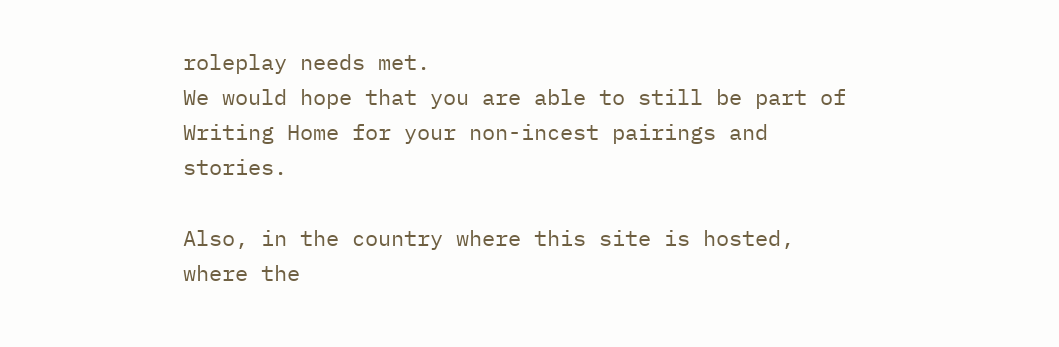roleplay needs met.
We would hope that you are able to still be part of Writing Home for your non-incest pairings and stories.

Also, in the country where this site is hosted, where the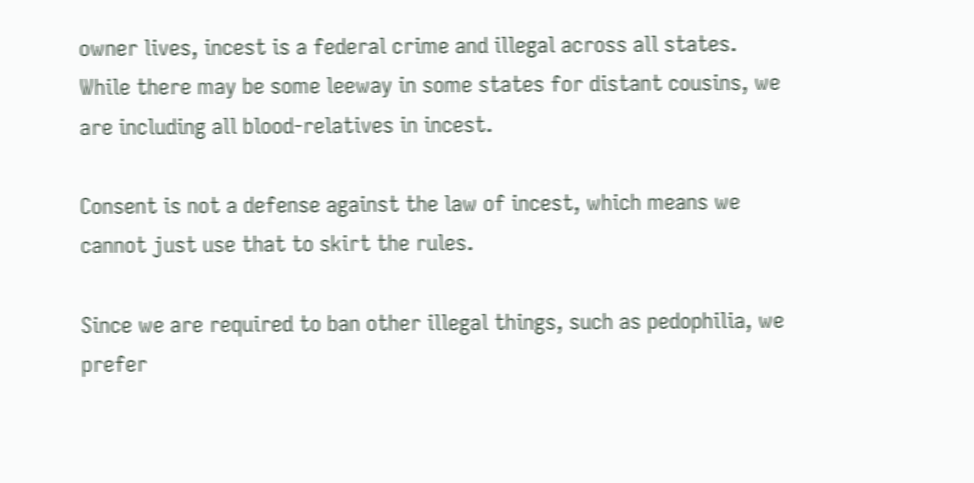owner lives, incest is a federal crime and illegal across all states.
While there may be some leeway in some states for distant cousins, we are including all blood-relatives in incest.

Consent is not a defense against the law of incest, which means we cannot just use that to skirt the rules.

Since we are required to ban other illegal things, such as pedophilia, we prefer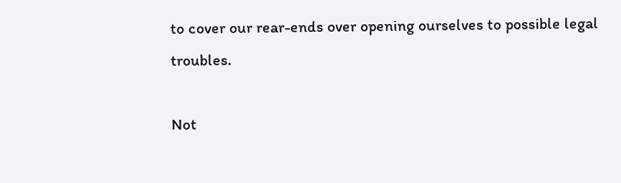to cover our rear-ends over opening ourselves to possible legal troubles.

Not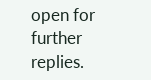open for further replies.